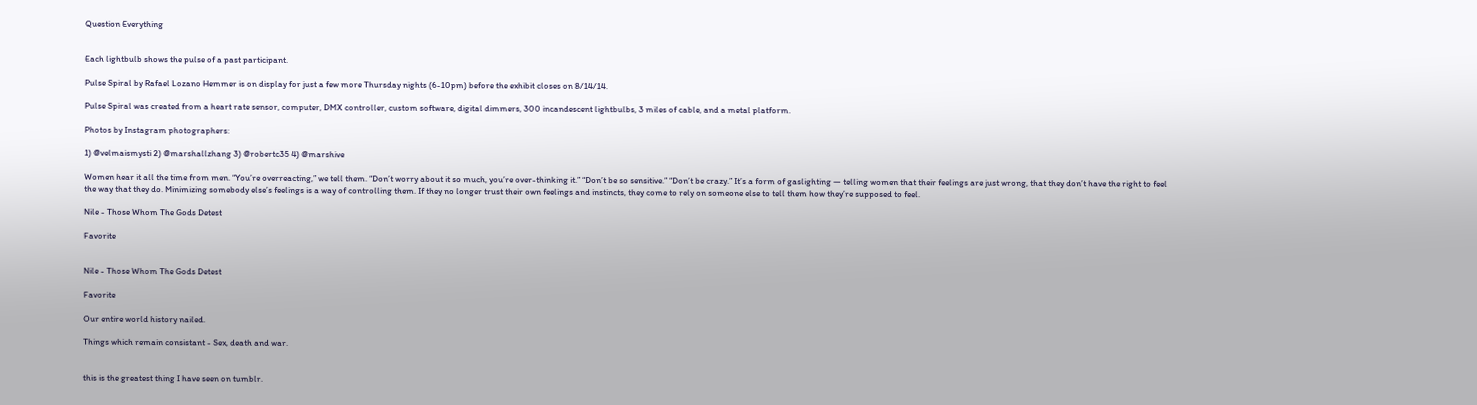Question Everything


Each lightbulb shows the pulse of a past participant.

Pulse Spiral by Rafael Lozano Hemmer is on display for just a few more Thursday nights (6-10pm) before the exhibit closes on 8/14/14.

Pulse Spiral was created from a heart rate sensor, computer, DMX controller, custom software, digital dimmers, 300 incandescent lightbulbs, 3 miles of cable, and a metal platform.

Photos by Instagram photographers:

1) @velmaismysti 2) @marshallzhang 3) @robertc35 4) @marshive

Women hear it all the time from men. “You’re overreacting,” we tell them. “Don’t worry about it so much, you’re over-thinking it.” “Don’t be so sensitive.” “Don’t be crazy.” It’s a form of gaslighting — telling women that their feelings are just wrong, that they don’t have the right to feel the way that they do. Minimizing somebody else’s feelings is a way of controlling them. If they no longer trust their own feelings and instincts, they come to rely on someone else to tell them how they’re supposed to feel.

Nile - Those Whom The Gods Detest

Favorite


Nile - Those Whom The Gods Detest

Favorite

Our entire world history nailed.

Things which remain consistant - Sex, death and war.


this is the greatest thing I have seen on tumblr.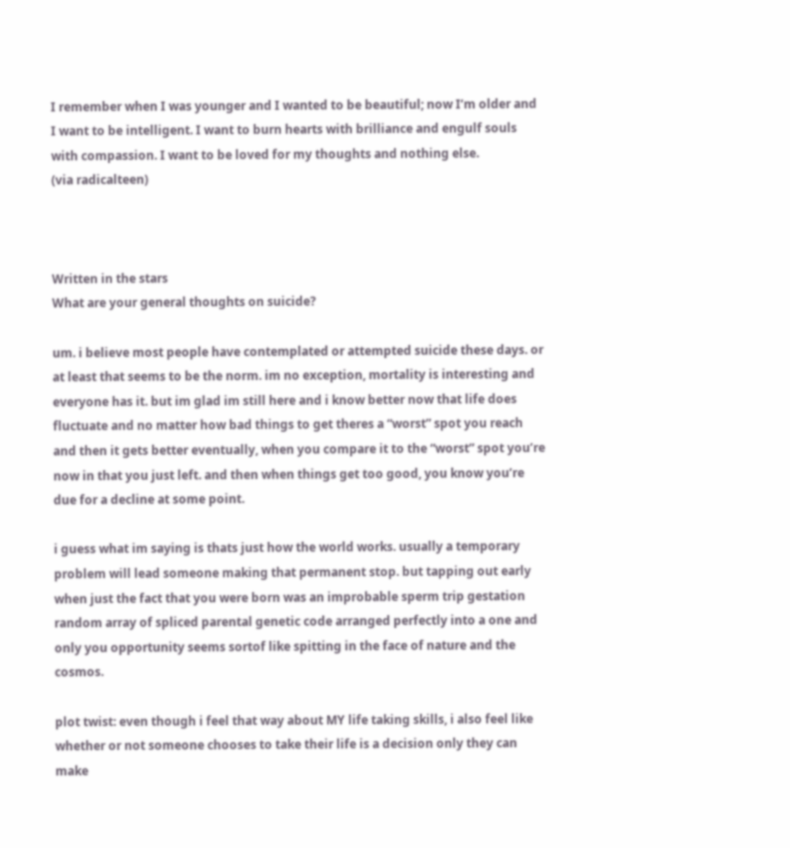I remember when I was younger and I wanted to be beautiful; now I’m older and I want to be intelligent. I want to burn hearts with brilliance and engulf souls with compassion. I want to be loved for my thoughts and nothing else.
(via radicalteen)



Written in the stars
What are your general thoughts on suicide?

um. i believe most people have contemplated or attempted suicide these days. or at least that seems to be the norm. im no exception, mortality is interesting and everyone has it. but im glad im still here and i know better now that life does fluctuate and no matter how bad things to get theres a “worst” spot you reach and then it gets better eventually, when you compare it to the “worst” spot you’re now in that you just left. and then when things get too good, you know you’re due for a decline at some point.

i guess what im saying is thats just how the world works. usually a temporary problem will lead someone making that permanent stop. but tapping out early when just the fact that you were born was an improbable sperm trip gestation random array of spliced parental genetic code arranged perfectly into a one and only you opportunity seems sortof like spitting in the face of nature and the cosmos.

plot twist: even though i feel that way about MY life taking skills, i also feel like whether or not someone chooses to take their life is a decision only they can make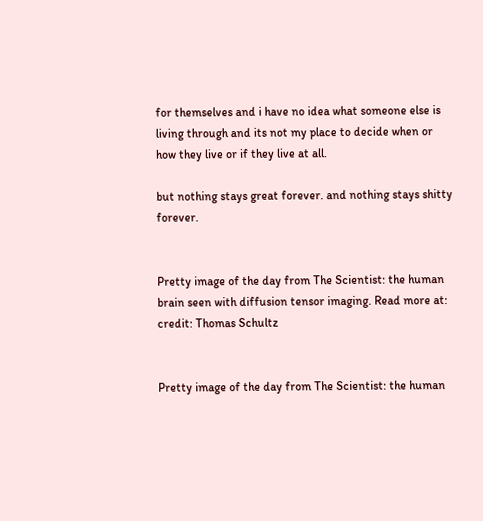for themselves and i have no idea what someone else is living through and its not my place to decide when or how they live or if they live at all.

but nothing stays great forever. and nothing stays shitty forever.


Pretty image of the day from The Scientist: the human brain seen with diffusion tensor imaging. Read more at: credit: Thomas Schultz


Pretty image of the day from The Scientist: the human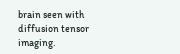brain seen with diffusion tensor imaging.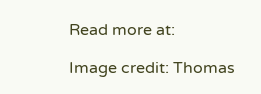Read more at:

Image credit: Thomas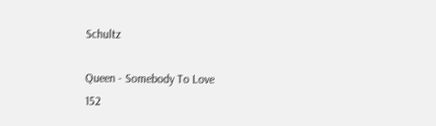Schultz

Queen - Somebody To Love
152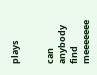plays


can anybody find meeeeeee